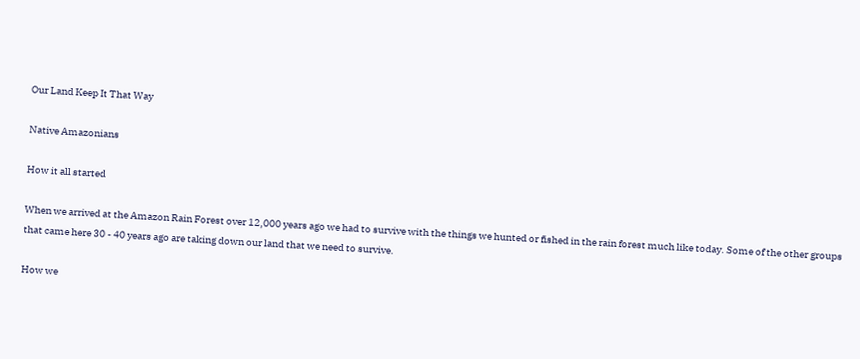Our Land Keep It That Way

Native Amazonians

How it all started

When we arrived at the Amazon Rain Forest over 12,000 years ago we had to survive with the things we hunted or fished in the rain forest much like today. Some of the other groups that came here 30 - 40 years ago are taking down our land that we need to survive.

How we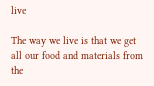live

The way we live is that we get all our food and materials from the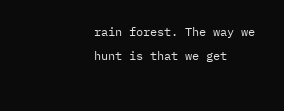rain forest. The way we hunt is that we get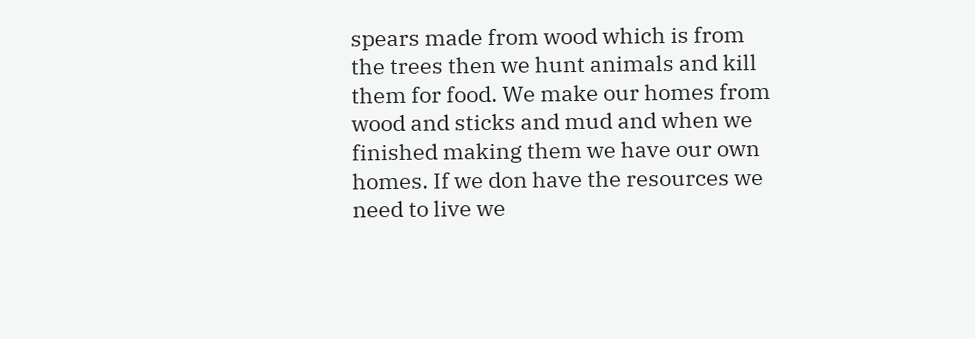spears made from wood which is from the trees then we hunt animals and kill them for food. We make our homes from wood and sticks and mud and when we finished making them we have our own homes. If we don have the resources we need to live we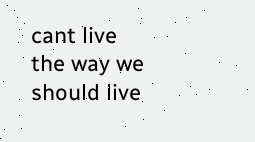cant live the way we should live